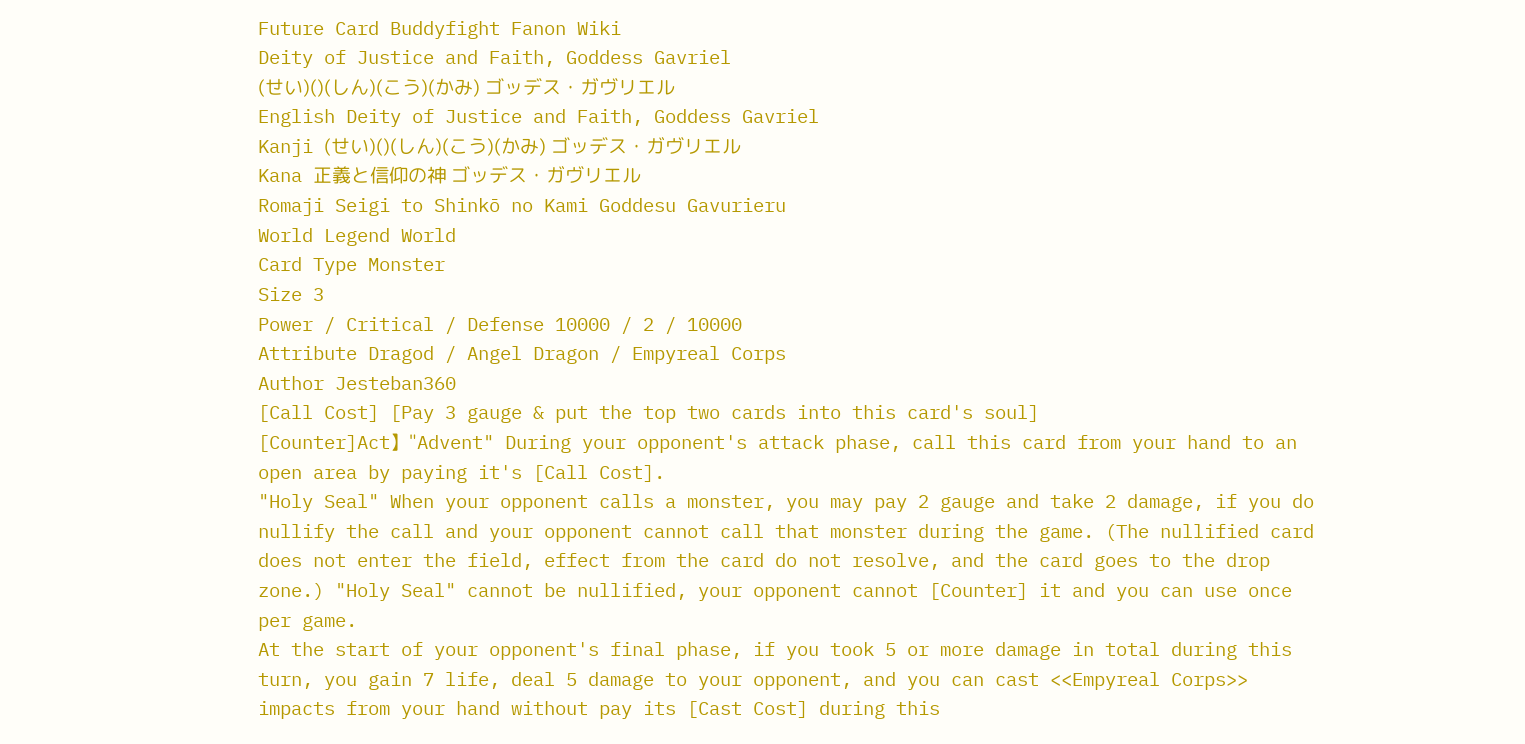Future Card Buddyfight Fanon Wiki
Deity of Justice and Faith, Goddess Gavriel
(せい)()(しん)(こう)(かみ) ゴッデス・ガヴリエル
English Deity of Justice and Faith, Goddess Gavriel
Kanji (せい)()(しん)(こう)(かみ) ゴッデス・ガヴリエル
Kana 正義と信仰の神 ゴッデス・ガヴリエル
Romaji Seigi to Shinkō no Kami Goddesu Gavurieru
World Legend World
Card Type Monster
Size 3
Power / Critical / Defense 10000 / 2 / 10000
Attribute Dragod / Angel Dragon / Empyreal Corps
Author Jesteban360
[Call Cost] [Pay 3 gauge & put the top two cards into this card's soul]
[Counter]Act】"Advent" During your opponent's attack phase, call this card from your hand to an open area by paying it's [Call Cost].
"Holy Seal" When your opponent calls a monster, you may pay 2 gauge and take 2 damage, if you do nullify the call and your opponent cannot call that monster during the game. (The nullified card does not enter the field, effect from the card do not resolve, and the card goes to the drop zone.) "Holy Seal" cannot be nullified, your opponent cannot [Counter] it and you can use once per game.
At the start of your opponent's final phase, if you took 5 or more damage in total during this turn, you gain 7 life, deal 5 damage to your opponent, and you can cast <<Empyreal Corps>> impacts from your hand without pay its [Cast Cost] during this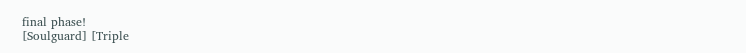final phase!
[Soulguard] [Triple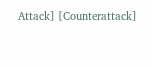Attack] [Counterattack]